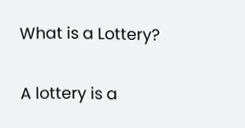What is a Lottery?


A lottery is a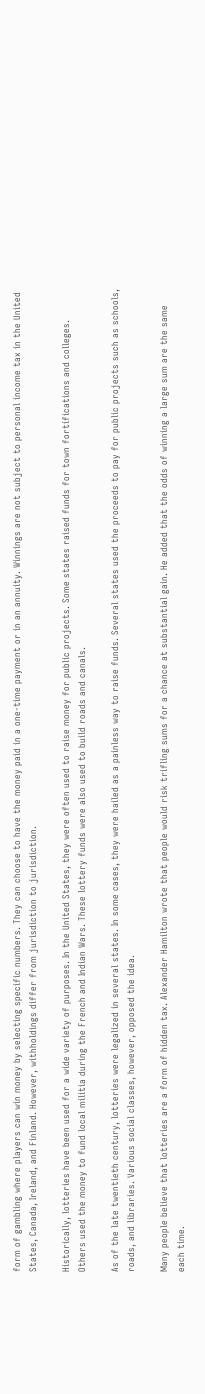form of gambling where players can win money by selecting specific numbers. They can choose to have the money paid in a one-time payment or in an annuity. Winnings are not subject to personal income tax in the United States, Canada, Ireland, and Finland. However, withholdings differ from jurisdiction to jurisdiction.

Historically, lotteries have been used for a wide variety of purposes. In the United States, they were often used to raise money for public projects. Some states raised funds for town fortifications and colleges. Others used the money to fund local militia during the French and Indian Wars. These lottery funds were also used to build roads and canals.

As of the late twentieth century, lotteries were legalized in several states. In some cases, they were hailed as a painless way to raise funds. Several states used the proceeds to pay for public projects such as schools, roads, and libraries. Various social classes, however, opposed the idea.

Many people believe that lotteries are a form of hidden tax. Alexander Hamilton wrote that people would risk trifling sums for a chance at substantial gain. He added that the odds of winning a large sum are the same each time.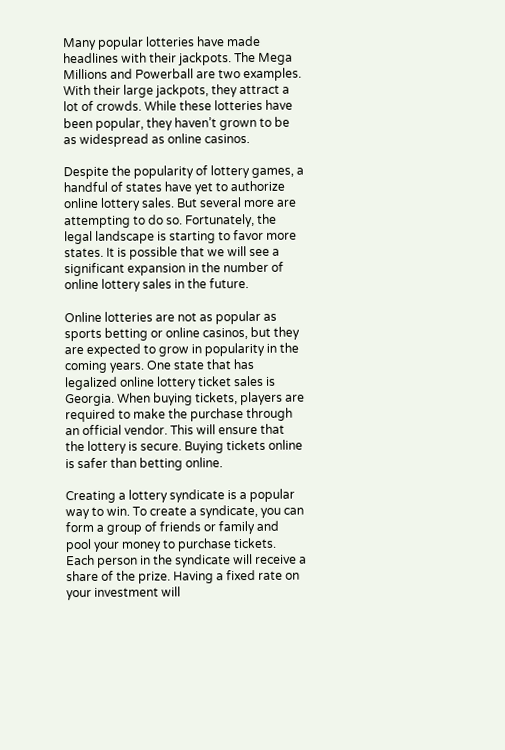Many popular lotteries have made headlines with their jackpots. The Mega Millions and Powerball are two examples. With their large jackpots, they attract a lot of crowds. While these lotteries have been popular, they haven’t grown to be as widespread as online casinos.

Despite the popularity of lottery games, a handful of states have yet to authorize online lottery sales. But several more are attempting to do so. Fortunately, the legal landscape is starting to favor more states. It is possible that we will see a significant expansion in the number of online lottery sales in the future.

Online lotteries are not as popular as sports betting or online casinos, but they are expected to grow in popularity in the coming years. One state that has legalized online lottery ticket sales is Georgia. When buying tickets, players are required to make the purchase through an official vendor. This will ensure that the lottery is secure. Buying tickets online is safer than betting online.

Creating a lottery syndicate is a popular way to win. To create a syndicate, you can form a group of friends or family and pool your money to purchase tickets. Each person in the syndicate will receive a share of the prize. Having a fixed rate on your investment will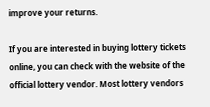improve your returns.

If you are interested in buying lottery tickets online, you can check with the website of the official lottery vendor. Most lottery vendors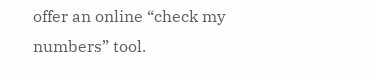offer an online “check my numbers” tool.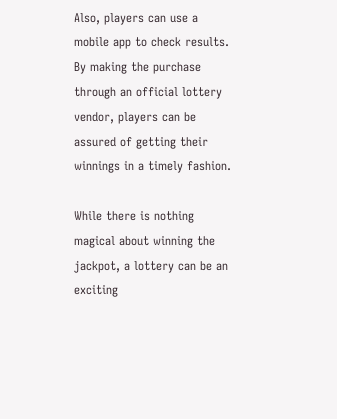Also, players can use a mobile app to check results. By making the purchase through an official lottery vendor, players can be assured of getting their winnings in a timely fashion.

While there is nothing magical about winning the jackpot, a lottery can be an exciting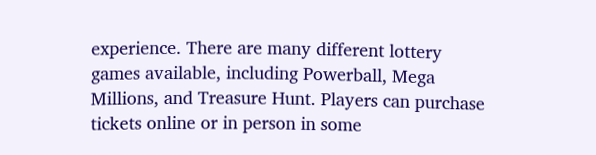experience. There are many different lottery games available, including Powerball, Mega Millions, and Treasure Hunt. Players can purchase tickets online or in person in some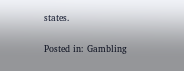states.

Posted in: Gambling